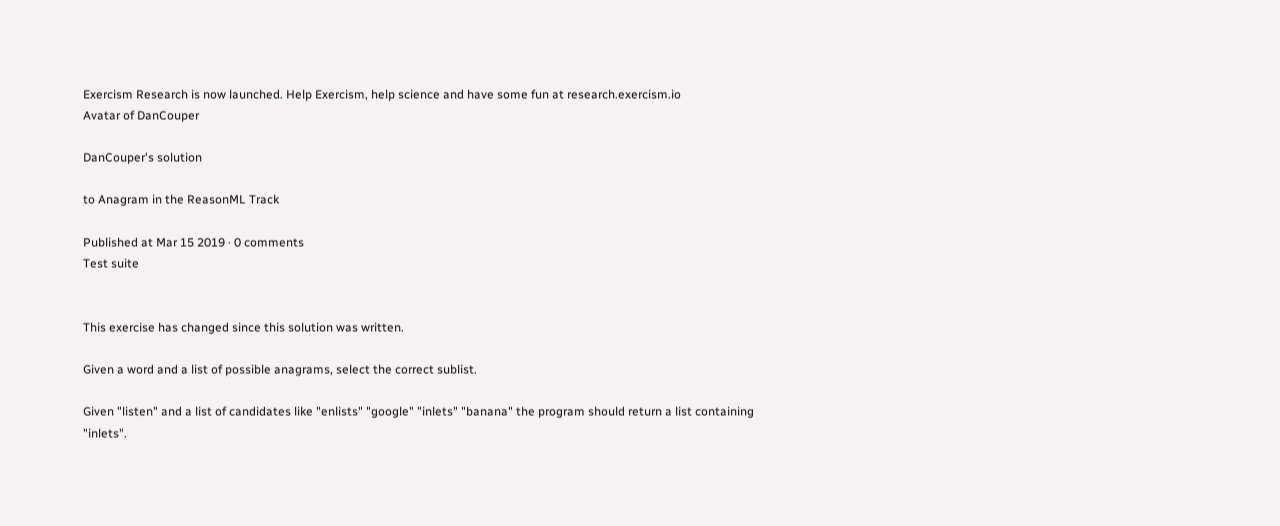Exercism Research is now launched. Help Exercism, help science and have some fun at research.exercism.io
Avatar of DanCouper

DanCouper's solution

to Anagram in the ReasonML Track

Published at Mar 15 2019 · 0 comments
Test suite


This exercise has changed since this solution was written.

Given a word and a list of possible anagrams, select the correct sublist.

Given "listen" and a list of candidates like "enlists" "google" "inlets" "banana" the program should return a list containing "inlets".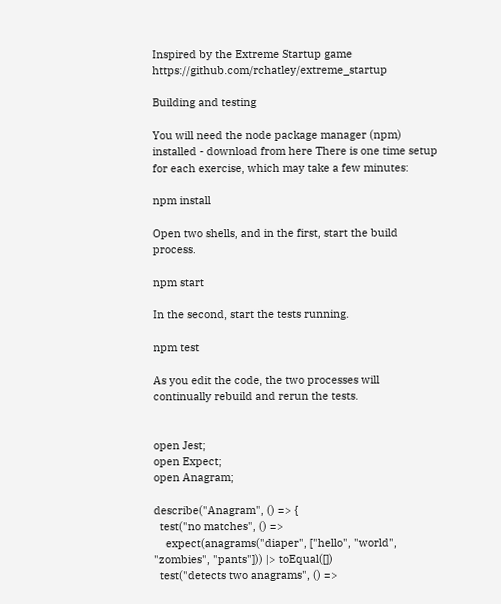Inspired by the Extreme Startup game https://github.com/rchatley/extreme_startup

Building and testing

You will need the node package manager (npm) installed - download from here There is one time setup for each exercise, which may take a few minutes:

npm install

Open two shells, and in the first, start the build process.

npm start

In the second, start the tests running.

npm test

As you edit the code, the two processes will continually rebuild and rerun the tests.


open Jest;
open Expect;
open Anagram;

describe("Anagram", () => {
  test("no matches", () =>
    expect(anagrams("diaper", ["hello", "world", "zombies", "pants"])) |> toEqual([])
  test("detects two anagrams", () =>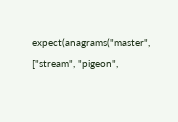expect(anagrams("master", ["stream", "pigeon",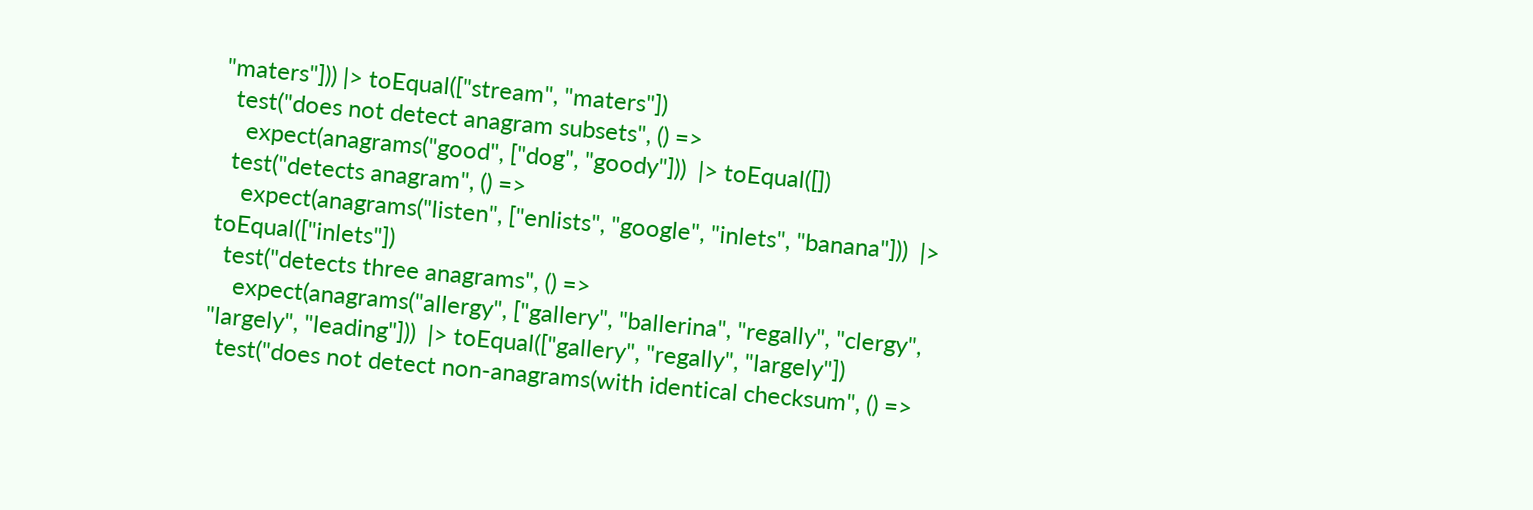"maters"])) |> toEqual(["stream", "maters"])
  test("does not detect anagram subsets", () =>
    expect(anagrams("good", ["dog", "goody"]))  |> toEqual([])
  test("detects anagram", () =>
    expect(anagrams("listen", ["enlists", "google", "inlets", "banana"]))  |> toEqual(["inlets"])
  test("detects three anagrams", () =>
    expect(anagrams("allergy", ["gallery", "ballerina", "regally", "clergy", "largely", "leading"]))  |> toEqual(["gallery", "regally", "largely"])
  test("does not detect non-anagrams(with identical checksum", () =>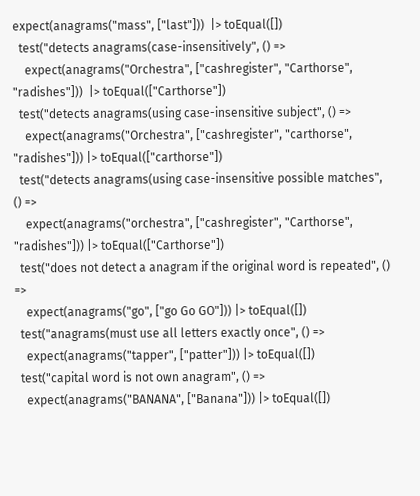expect(anagrams("mass", ["last"]))  |> toEqual([])
  test("detects anagrams(case-insensitively", () =>
    expect(anagrams("Orchestra", ["cashregister", "Carthorse", "radishes"]))  |> toEqual(["Carthorse"])
  test("detects anagrams(using case-insensitive subject", () =>
    expect(anagrams("Orchestra", ["cashregister", "carthorse", "radishes"])) |> toEqual(["carthorse"])
  test("detects anagrams(using case-insensitive possible matches", () =>
    expect(anagrams("orchestra", ["cashregister", "Carthorse", "radishes"])) |> toEqual(["Carthorse"])
  test("does not detect a anagram if the original word is repeated", () =>
    expect(anagrams("go", ["go Go GO"])) |> toEqual([])
  test("anagrams(must use all letters exactly once", () =>
    expect(anagrams("tapper", ["patter"])) |> toEqual([])
  test("capital word is not own anagram", () =>
    expect(anagrams("BANANA", ["Banana"])) |> toEqual([])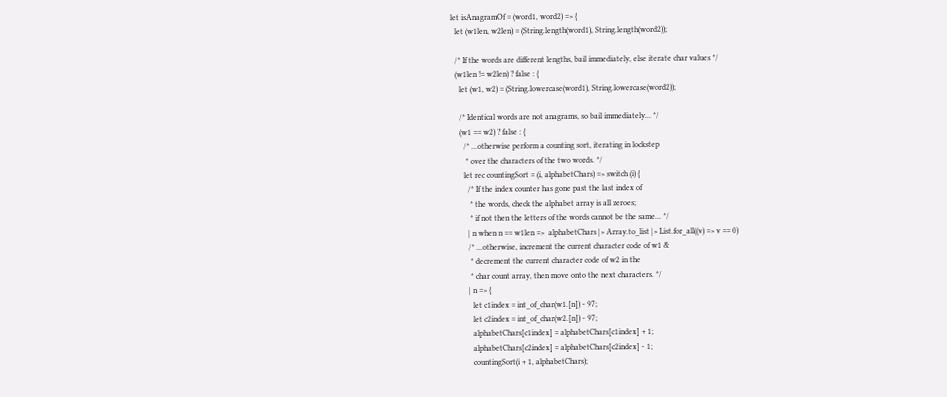let isAnagramOf = (word1, word2) => {
  let (w1len, w2len) = (String.length(word1), String.length(word2));

  /* If the words are different lengths, bail immediately, else iterate char values */
  (w1len != w2len) ? false : {
    let (w1, w2) = (String.lowercase(word1), String.lowercase(word2));

    /* Identical words are not anagrams, so bail immediately... */
    (w1 == w2) ? false : {
      /* ...otherwise perform a counting sort, iterating in lockstep
       * over the characters of the two words. */
      let rec countingSort = (i, alphabetChars) => switch (i) {
        /* If the index counter has gone past the last index of
         * the words, check the alphabet array is all zeroes;
         * if not then the letters of the words cannot be the same... */
        | n when n == w1len =>  alphabetChars |> Array.to_list |> List.for_all((v) => v == 0)
        /* ...otherwise, increment the current character code of w1 &
         * decrement the current character code of w2 in the
         * char count array, then move onto the next characters. */
        | n => {
          let c1index = int_of_char(w1.[n]) - 97;
          let c2index = int_of_char(w2.[n]) - 97;
          alphabetChars[c1index] = alphabetChars[c1index] + 1;
          alphabetChars[c2index] = alphabetChars[c2index] - 1;
          countingSort(i + 1, alphabetChars);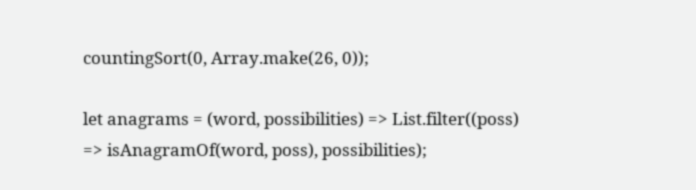countingSort(0, Array.make(26, 0));

let anagrams = (word, possibilities) => List.filter((poss) => isAnagramOf(word, poss), possibilities);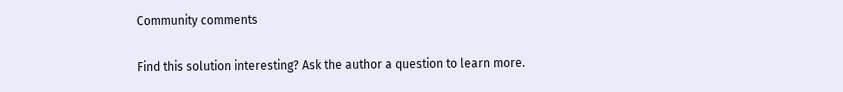Community comments

Find this solution interesting? Ask the author a question to learn more.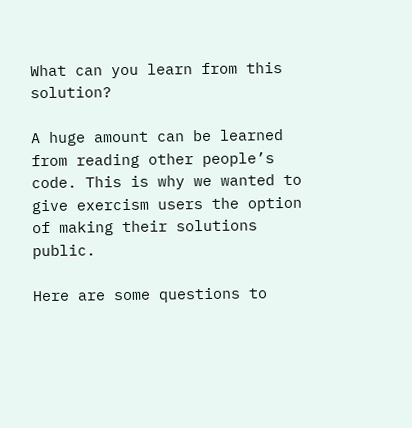What can you learn from this solution?

A huge amount can be learned from reading other people’s code. This is why we wanted to give exercism users the option of making their solutions public.

Here are some questions to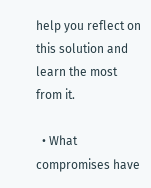help you reflect on this solution and learn the most from it.

  • What compromises have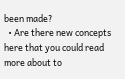been made?
  • Are there new concepts here that you could read more about to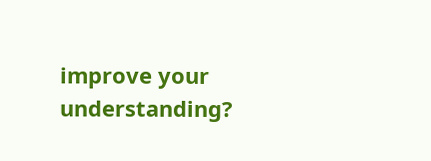improve your understanding?